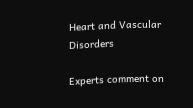Heart and Vascular Disorders

Experts comment on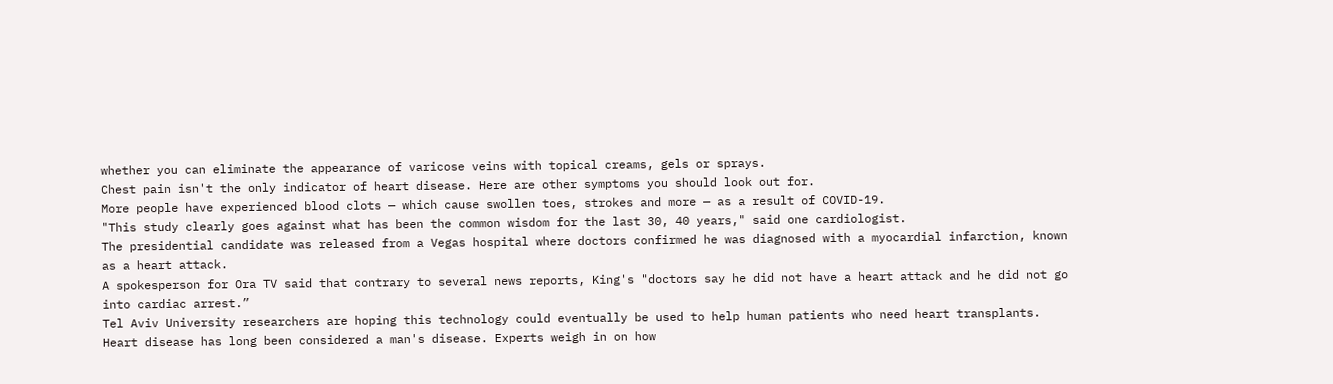whether you can eliminate the appearance of varicose veins with topical creams, gels or sprays.
Chest pain isn't the only indicator of heart disease. Here are other symptoms you should look out for.
More people have experienced blood clots — which cause swollen toes, strokes and more — as a result of COVID-19.
"This study clearly goes against what has been the common wisdom for the last 30, 40 years," said one cardiologist.
The presidential candidate was released from a Vegas hospital where doctors confirmed he was diagnosed with a myocardial infarction, known as a heart attack.
A spokesperson for Ora TV said that contrary to several news reports, King's "doctors say he did not have a heart attack and he did not go into cardiac arrest.”
Tel Aviv University researchers are hoping this technology could eventually be used to help human patients who need heart transplants.
Heart disease has long been considered a man's disease. Experts weigh in on how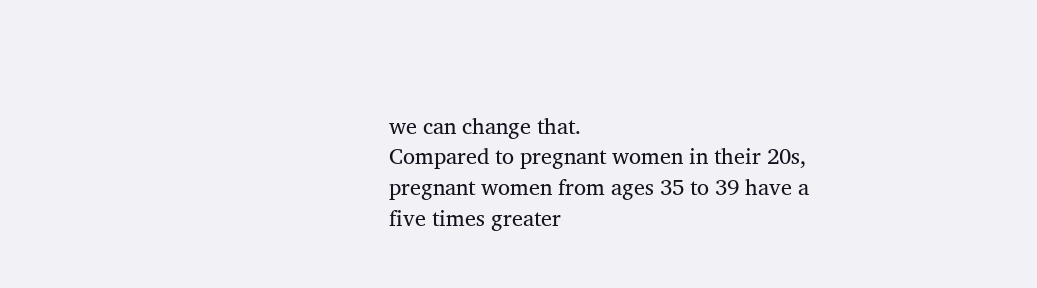we can change that.
Compared to pregnant women in their 20s, pregnant women from ages 35 to 39 have a five times greater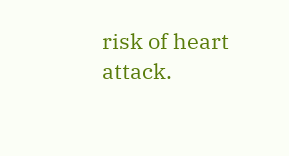risk of heart attack.